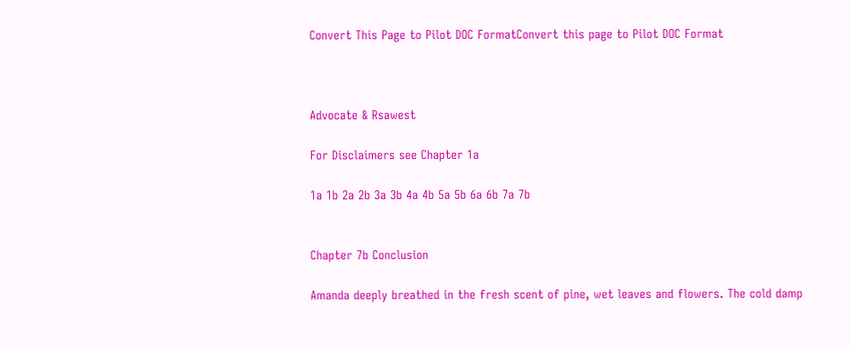Convert This Page to Pilot DOC FormatConvert this page to Pilot DOC Format



Advocate & Rsawest

For Disclaimers see Chapter 1a

1a 1b 2a 2b 3a 3b 4a 4b 5a 5b 6a 6b 7a 7b


Chapter 7b Conclusion

Amanda deeply breathed in the fresh scent of pine, wet leaves and flowers. The cold damp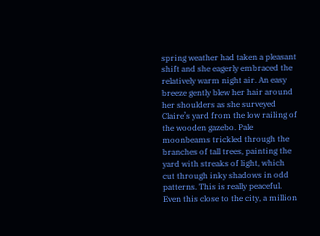spring weather had taken a pleasant shift and she eagerly embraced the relatively warm night air. An easy breeze gently blew her hair around her shoulders as she surveyed Claire’s yard from the low railing of the wooden gazebo. Pale moonbeams trickled through the branches of tall trees, painting the yard with streaks of light, which cut through inky shadows in odd patterns. This is really peaceful. Even this close to the city, a million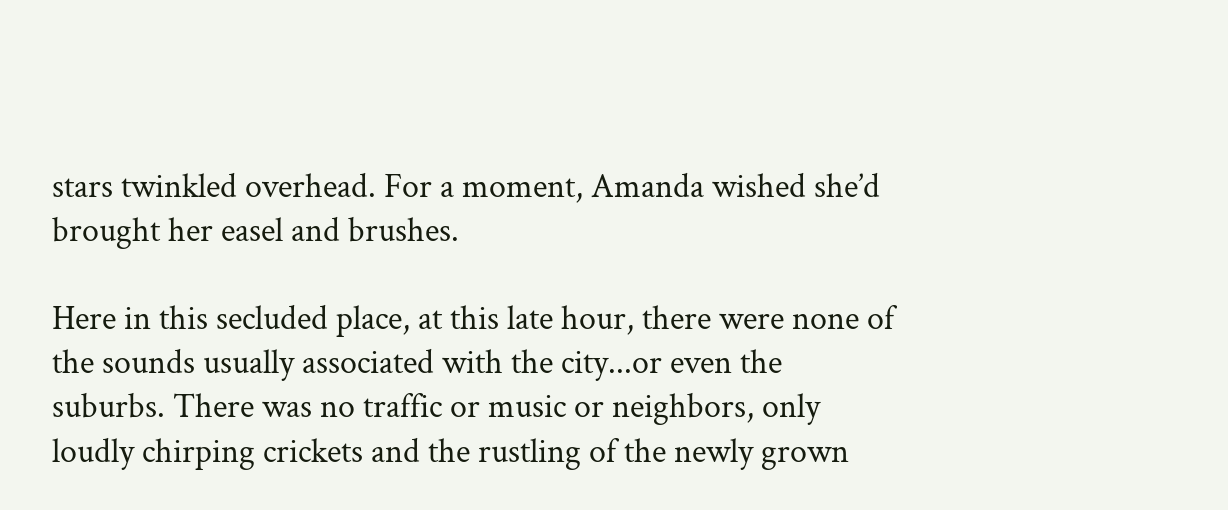stars twinkled overhead. For a moment, Amanda wished she’d brought her easel and brushes.

Here in this secluded place, at this late hour, there were none of the sounds usually associated with the city...or even the suburbs. There was no traffic or music or neighbors, only loudly chirping crickets and the rustling of the newly grown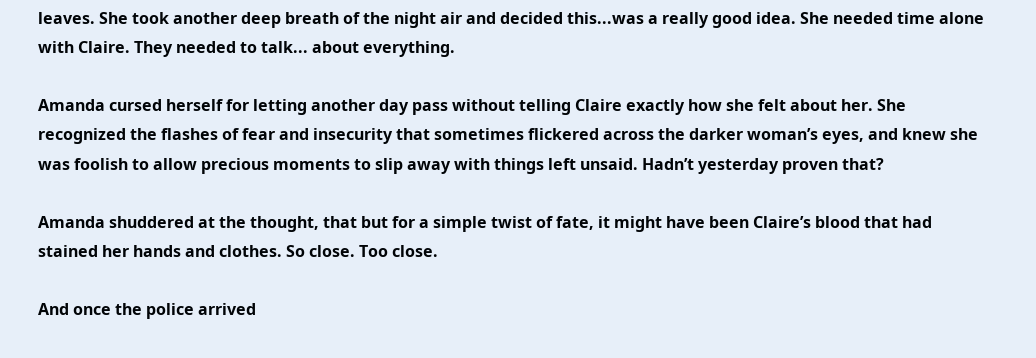leaves. She took another deep breath of the night air and decided this...was a really good idea. She needed time alone with Claire. They needed to talk... about everything.

Amanda cursed herself for letting another day pass without telling Claire exactly how she felt about her. She recognized the flashes of fear and insecurity that sometimes flickered across the darker woman’s eyes, and knew she was foolish to allow precious moments to slip away with things left unsaid. Hadn’t yesterday proven that?

Amanda shuddered at the thought, that but for a simple twist of fate, it might have been Claire’s blood that had stained her hands and clothes. So close. Too close.

And once the police arrived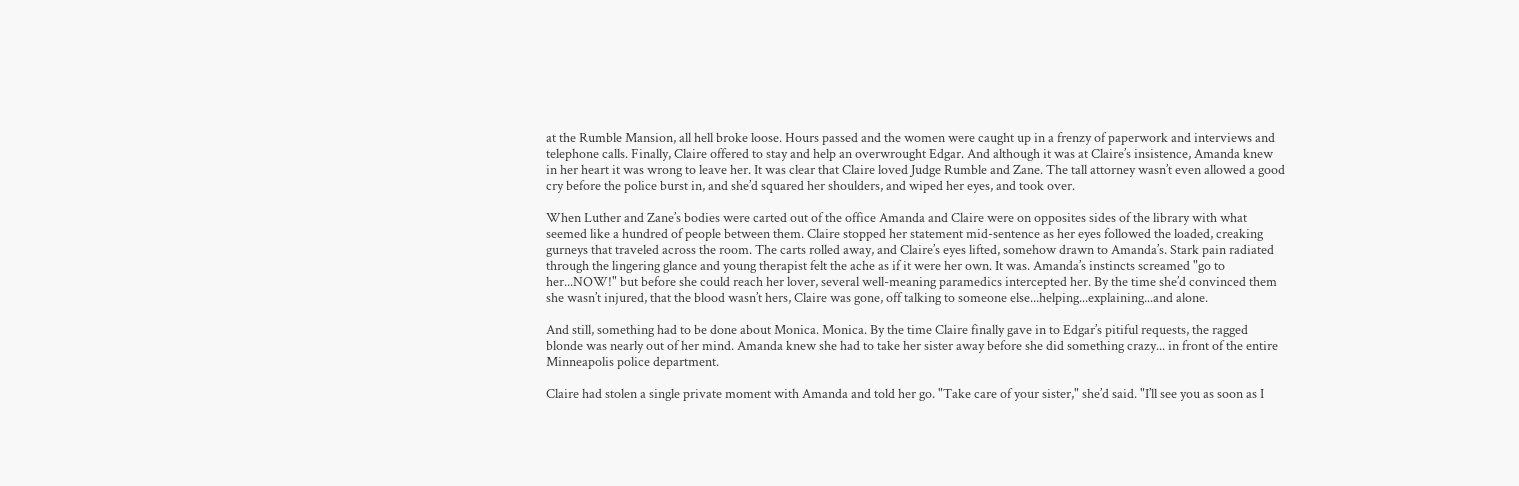at the Rumble Mansion, all hell broke loose. Hours passed and the women were caught up in a frenzy of paperwork and interviews and telephone calls. Finally, Claire offered to stay and help an overwrought Edgar. And although it was at Claire’s insistence, Amanda knew in her heart it was wrong to leave her. It was clear that Claire loved Judge Rumble and Zane. The tall attorney wasn’t even allowed a good cry before the police burst in, and she’d squared her shoulders, and wiped her eyes, and took over.

When Luther and Zane’s bodies were carted out of the office Amanda and Claire were on opposites sides of the library with what seemed like a hundred of people between them. Claire stopped her statement mid-sentence as her eyes followed the loaded, creaking gurneys that traveled across the room. The carts rolled away, and Claire’s eyes lifted, somehow drawn to Amanda’s. Stark pain radiated through the lingering glance and young therapist felt the ache as if it were her own. It was. Amanda’s instincts screamed "go to her...NOW!" but before she could reach her lover, several well-meaning paramedics intercepted her. By the time she’d convinced them she wasn’t injured, that the blood wasn’t hers, Claire was gone, off talking to someone else...helping...explaining...and alone.

And still, something had to be done about Monica. Monica. By the time Claire finally gave in to Edgar’s pitiful requests, the ragged blonde was nearly out of her mind. Amanda knew she had to take her sister away before she did something crazy... in front of the entire Minneapolis police department.

Claire had stolen a single private moment with Amanda and told her go. "Take care of your sister," she’d said. "I’ll see you as soon as I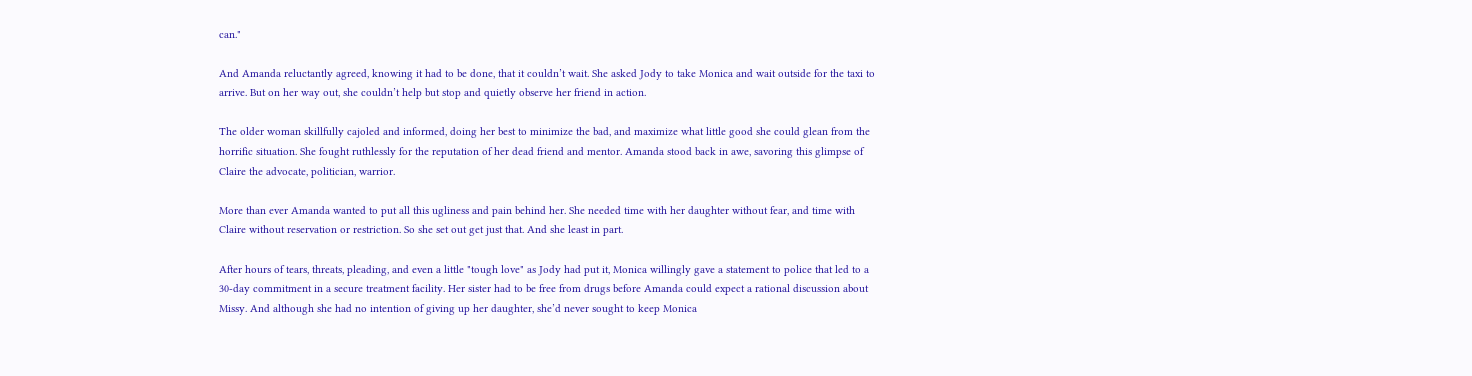can."

And Amanda reluctantly agreed, knowing it had to be done, that it couldn’t wait. She asked Jody to take Monica and wait outside for the taxi to arrive. But on her way out, she couldn’t help but stop and quietly observe her friend in action.

The older woman skillfully cajoled and informed, doing her best to minimize the bad, and maximize what little good she could glean from the horrific situation. She fought ruthlessly for the reputation of her dead friend and mentor. Amanda stood back in awe, savoring this glimpse of Claire the advocate, politician, warrior.

More than ever Amanda wanted to put all this ugliness and pain behind her. She needed time with her daughter without fear, and time with Claire without reservation or restriction. So she set out get just that. And she least in part.

After hours of tears, threats, pleading, and even a little "tough love" as Jody had put it, Monica willingly gave a statement to police that led to a 30-day commitment in a secure treatment facility. Her sister had to be free from drugs before Amanda could expect a rational discussion about Missy. And although she had no intention of giving up her daughter, she’d never sought to keep Monica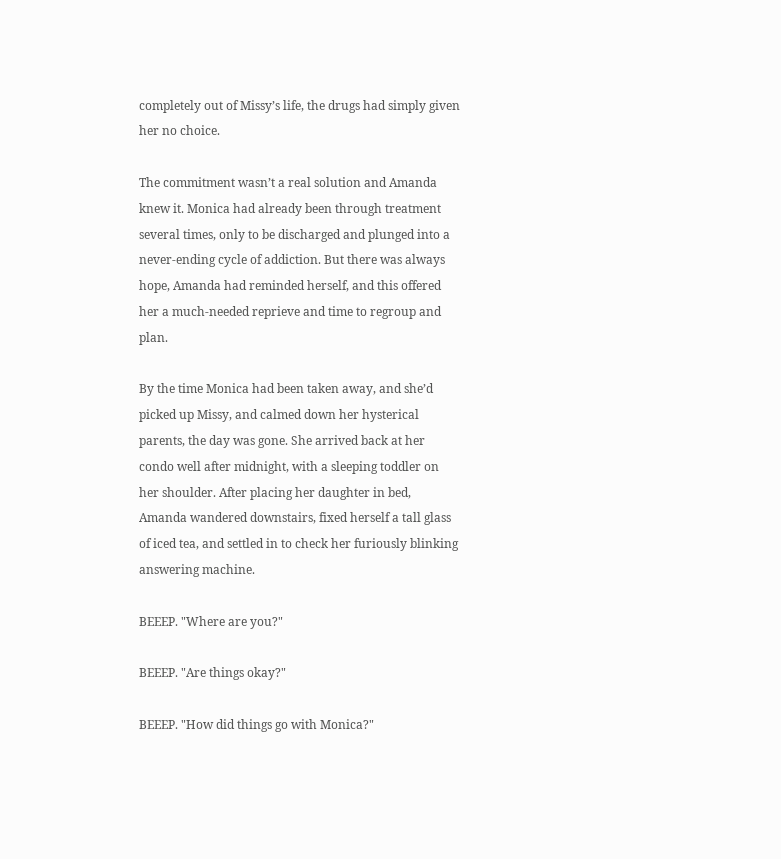completely out of Missy’s life, the drugs had simply given her no choice.

The commitment wasn’t a real solution and Amanda knew it. Monica had already been through treatment several times, only to be discharged and plunged into a never-ending cycle of addiction. But there was always hope, Amanda had reminded herself, and this offered her a much-needed reprieve and time to regroup and plan.

By the time Monica had been taken away, and she’d picked up Missy, and calmed down her hysterical parents, the day was gone. She arrived back at her condo well after midnight, with a sleeping toddler on her shoulder. After placing her daughter in bed, Amanda wandered downstairs, fixed herself a tall glass of iced tea, and settled in to check her furiously blinking answering machine.

BEEEP. "Where are you?"

BEEEP. "Are things okay?"

BEEEP. "How did things go with Monica?"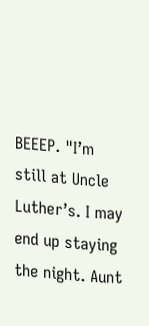BEEEP. "I’m still at Uncle Luther’s. I may end up staying the night. Aunt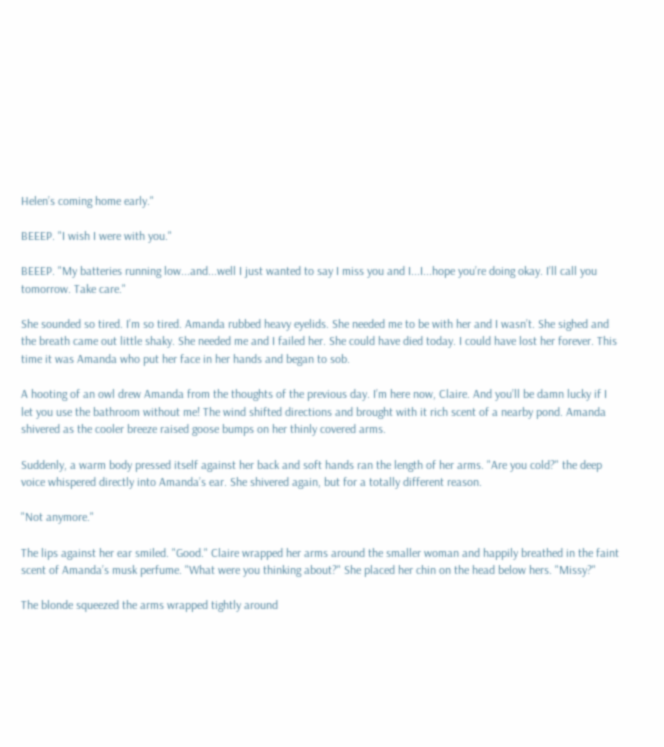Helen’s coming home early."

BEEEP. "I wish I were with you."

BEEEP. "My batteries running low...and...well I just wanted to say I miss you and I...I...hope you’re doing okay. I’ll call you tomorrow. Take care."

She sounded so tired. I’m so tired. Amanda rubbed heavy eyelids. She needed me to be with her and I wasn’t. She sighed and the breath came out little shaky. She needed me and I failed her. She could have died today. I could have lost her forever. This time it was Amanda who put her face in her hands and began to sob.

A hooting of an owl drew Amanda from the thoughts of the previous day. I’m here now, Claire. And you’ll be damn lucky if I let you use the bathroom without me! The wind shifted directions and brought with it rich scent of a nearby pond. Amanda shivered as the cooler breeze raised goose bumps on her thinly covered arms.

Suddenly, a warm body pressed itself against her back and soft hands ran the length of her arms. "Are you cold?" the deep voice whispered directly into Amanda’s ear. She shivered again, but for a totally different reason.

"Not anymore."

The lips against her ear smiled. "Good." Claire wrapped her arms around the smaller woman and happily breathed in the faint scent of Amanda’s musk perfume. "What were you thinking about?" She placed her chin on the head below hers. "Missy?"

The blonde squeezed the arms wrapped tightly around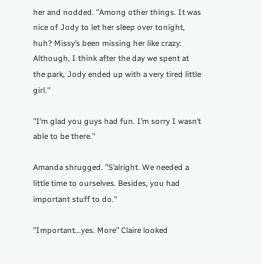her and nodded. "Among other things. It was nice of Jody to let her sleep over tonight, huh? Missy’s been missing her like crazy. Although, I think after the day we spent at the park, Jody ended up with a very tired little girl."

"I’m glad you guys had fun. I’m sorry I wasn’t able to be there."

Amanda shrugged. "S’alright. We needed a little time to ourselves. Besides, you had important stuff to do."

"Important...yes. More" Claire looked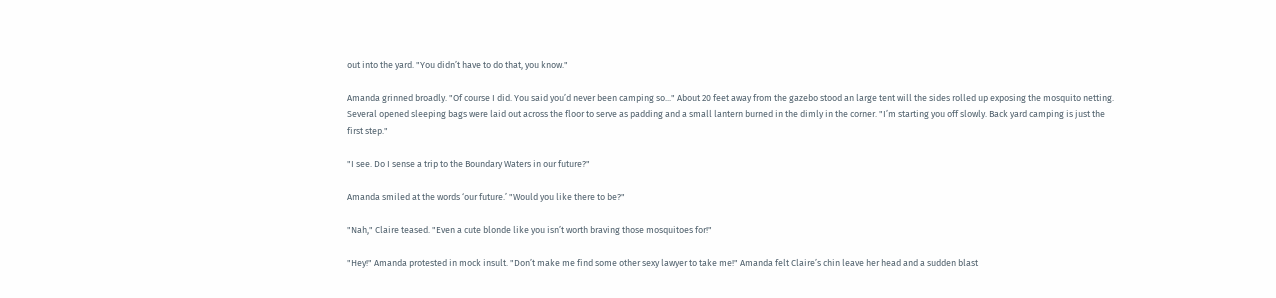out into the yard. "You didn’t have to do that, you know."

Amanda grinned broadly. "Of course I did. You said you’d never been camping so..." About 20 feet away from the gazebo stood an large tent will the sides rolled up exposing the mosquito netting. Several opened sleeping bags were laid out across the floor to serve as padding and a small lantern burned in the dimly in the corner. "I’m starting you off slowly. Back yard camping is just the first step."

"I see. Do I sense a trip to the Boundary Waters in our future?"

Amanda smiled at the words ‘our future.’ "Would you like there to be?"

"Nah," Claire teased. "Even a cute blonde like you isn’t worth braving those mosquitoes for!"

"Hey!" Amanda protested in mock insult. "Don’t make me find some other sexy lawyer to take me!" Amanda felt Claire’s chin leave her head and a sudden blast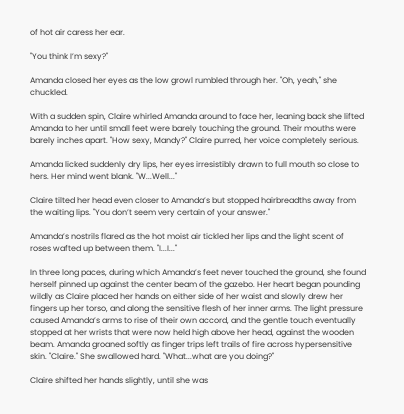of hot air caress her ear.

"You think I’m sexy?"

Amanda closed her eyes as the low growl rumbled through her. "Oh, yeah," she chuckled.

With a sudden spin, Claire whirled Amanda around to face her, leaning back she lifted Amanda to her until small feet were barely touching the ground. Their mouths were barely inches apart. "How sexy, Mandy?" Claire purred, her voice completely serious.

Amanda licked suddenly dry lips, her eyes irresistibly drawn to full mouth so close to hers. Her mind went blank. "W...Well..."

Claire tilted her head even closer to Amanda’s but stopped hairbreadths away from the waiting lips. "You don’t seem very certain of your answer."

Amanda’s nostrils flared as the hot moist air tickled her lips and the light scent of roses wafted up between them. "I...I..."

In three long paces, during which Amanda’s feet never touched the ground, she found herself pinned up against the center beam of the gazebo. Her heart began pounding wildly as Claire placed her hands on either side of her waist and slowly drew her fingers up her torso, and along the sensitive flesh of her inner arms. The light pressure caused Amanda’s arms to rise of their own accord, and the gentle touch eventually stopped at her wrists that were now held high above her head, against the wooden beam. Amanda groaned softly as finger trips left trails of fire across hypersensitive skin. "Claire." She swallowed hard. "What...what are you doing?"

Claire shifted her hands slightly, until she was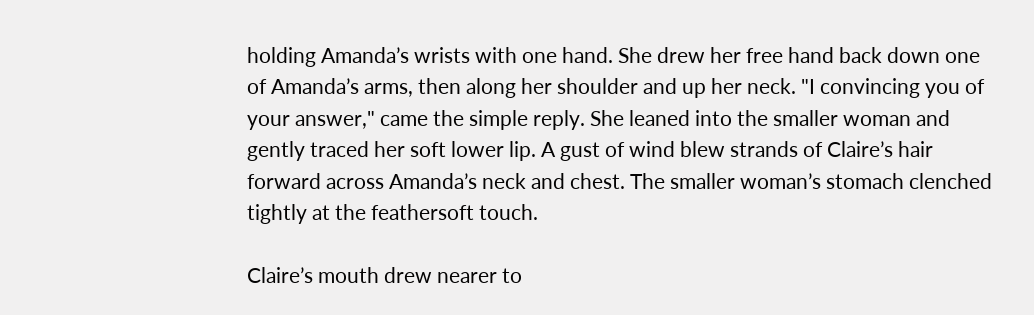holding Amanda’s wrists with one hand. She drew her free hand back down one of Amanda’s arms, then along her shoulder and up her neck. "I convincing you of your answer," came the simple reply. She leaned into the smaller woman and gently traced her soft lower lip. A gust of wind blew strands of Claire’s hair forward across Amanda’s neck and chest. The smaller woman’s stomach clenched tightly at the feathersoft touch.

Claire’s mouth drew nearer to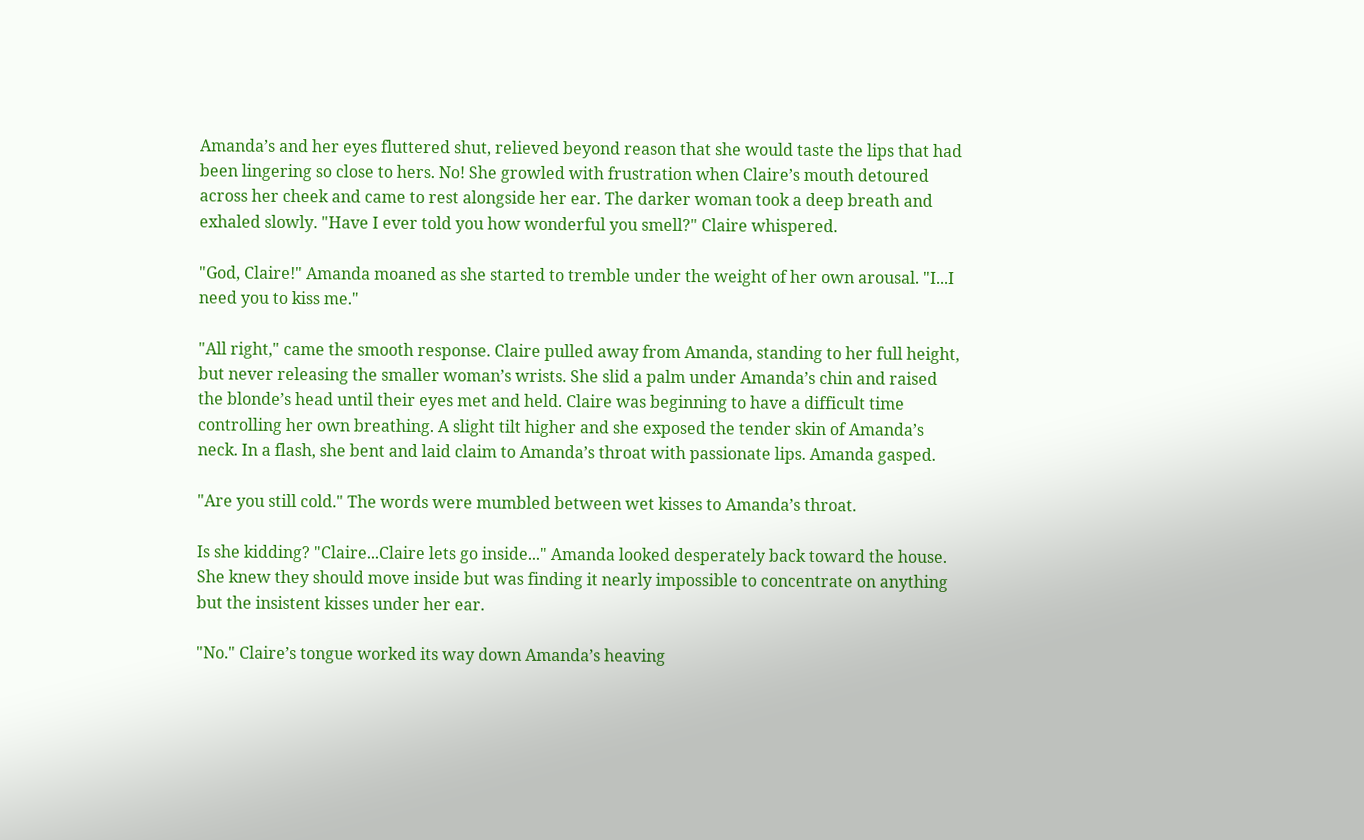Amanda’s and her eyes fluttered shut, relieved beyond reason that she would taste the lips that had been lingering so close to hers. No! She growled with frustration when Claire’s mouth detoured across her cheek and came to rest alongside her ear. The darker woman took a deep breath and exhaled slowly. "Have I ever told you how wonderful you smell?" Claire whispered.

"God, Claire!" Amanda moaned as she started to tremble under the weight of her own arousal. "I...I need you to kiss me."

"All right," came the smooth response. Claire pulled away from Amanda, standing to her full height, but never releasing the smaller woman’s wrists. She slid a palm under Amanda’s chin and raised the blonde’s head until their eyes met and held. Claire was beginning to have a difficult time controlling her own breathing. A slight tilt higher and she exposed the tender skin of Amanda’s neck. In a flash, she bent and laid claim to Amanda’s throat with passionate lips. Amanda gasped.

"Are you still cold." The words were mumbled between wet kisses to Amanda’s throat.

Is she kidding? "Claire...Claire lets go inside..." Amanda looked desperately back toward the house. She knew they should move inside but was finding it nearly impossible to concentrate on anything but the insistent kisses under her ear.

"No." Claire’s tongue worked its way down Amanda’s heaving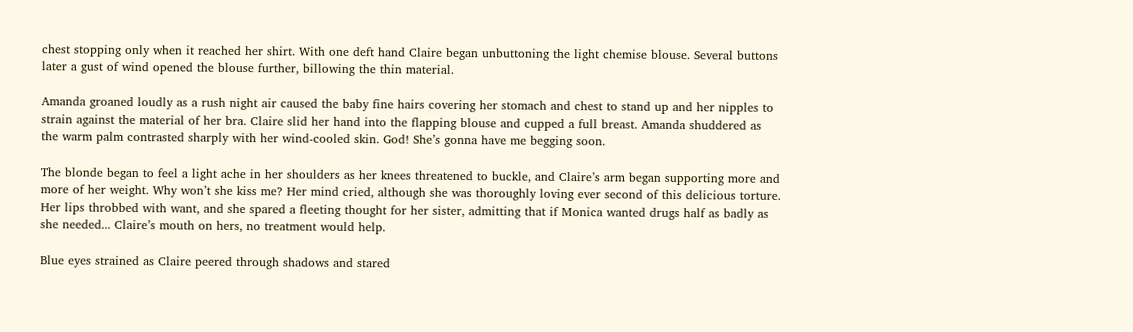chest stopping only when it reached her shirt. With one deft hand Claire began unbuttoning the light chemise blouse. Several buttons later a gust of wind opened the blouse further, billowing the thin material.

Amanda groaned loudly as a rush night air caused the baby fine hairs covering her stomach and chest to stand up and her nipples to strain against the material of her bra. Claire slid her hand into the flapping blouse and cupped a full breast. Amanda shuddered as the warm palm contrasted sharply with her wind-cooled skin. God! She’s gonna have me begging soon.

The blonde began to feel a light ache in her shoulders as her knees threatened to buckle, and Claire’s arm began supporting more and more of her weight. Why won’t she kiss me? Her mind cried, although she was thoroughly loving ever second of this delicious torture. Her lips throbbed with want, and she spared a fleeting thought for her sister, admitting that if Monica wanted drugs half as badly as she needed... Claire’s mouth on hers, no treatment would help.

Blue eyes strained as Claire peered through shadows and stared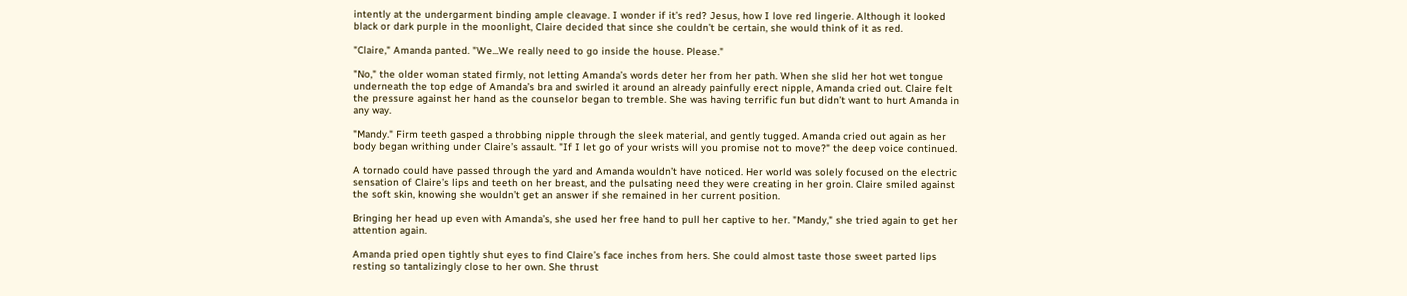intently at the undergarment binding ample cleavage. I wonder if it’s red? Jesus, how I love red lingerie. Although it looked black or dark purple in the moonlight, Claire decided that since she couldn’t be certain, she would think of it as red.

"Claire," Amanda panted. "We...We really need to go inside the house. Please."

"No," the older woman stated firmly, not letting Amanda’s words deter her from her path. When she slid her hot wet tongue underneath the top edge of Amanda’s bra and swirled it around an already painfully erect nipple, Amanda cried out. Claire felt the pressure against her hand as the counselor began to tremble. She was having terrific fun but didn’t want to hurt Amanda in any way.

"Mandy." Firm teeth gasped a throbbing nipple through the sleek material, and gently tugged. Amanda cried out again as her body began writhing under Claire’s assault. "If I let go of your wrists will you promise not to move?" the deep voice continued.

A tornado could have passed through the yard and Amanda wouldn’t have noticed. Her world was solely focused on the electric sensation of Claire’s lips and teeth on her breast, and the pulsating need they were creating in her groin. Claire smiled against the soft skin, knowing she wouldn’t get an answer if she remained in her current position.

Bringing her head up even with Amanda’s, she used her free hand to pull her captive to her. "Mandy," she tried again to get her attention again.

Amanda pried open tightly shut eyes to find Claire’s face inches from hers. She could almost taste those sweet parted lips resting so tantalizingly close to her own. She thrust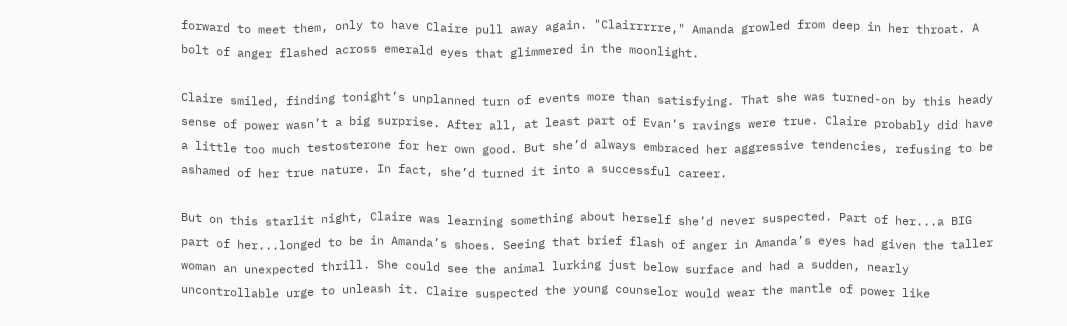forward to meet them, only to have Claire pull away again. "Clairrrrre," Amanda growled from deep in her throat. A bolt of anger flashed across emerald eyes that glimmered in the moonlight.

Claire smiled, finding tonight’s unplanned turn of events more than satisfying. That she was turned-on by this heady sense of power wasn’t a big surprise. After all, at least part of Evan’s ravings were true. Claire probably did have a little too much testosterone for her own good. But she’d always embraced her aggressive tendencies, refusing to be ashamed of her true nature. In fact, she’d turned it into a successful career.

But on this starlit night, Claire was learning something about herself she’d never suspected. Part of her...a BIG part of her...longed to be in Amanda’s shoes. Seeing that brief flash of anger in Amanda’s eyes had given the taller woman an unexpected thrill. She could see the animal lurking just below surface and had a sudden, nearly uncontrollable urge to unleash it. Claire suspected the young counselor would wear the mantle of power like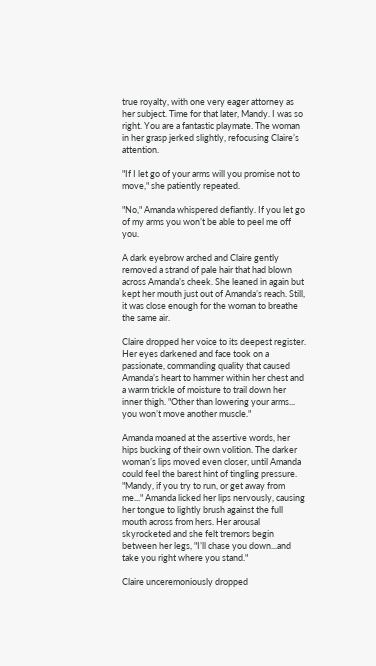true royalty, with one very eager attorney as her subject. Time for that later, Mandy. I was so right. You are a fantastic playmate. The woman in her grasp jerked slightly, refocusing Claire’s attention.

"If I let go of your arms will you promise not to move," she patiently repeated.

"No," Amanda whispered defiantly. If you let go of my arms you won’t be able to peel me off you.

A dark eyebrow arched and Claire gently removed a strand of pale hair that had blown across Amanda’s cheek. She leaned in again but kept her mouth just out of Amanda’s reach. Still, it was close enough for the woman to breathe the same air.

Claire dropped her voice to its deepest register. Her eyes darkened and face took on a passionate, commanding quality that caused Amanda’s heart to hammer within her chest and a warm trickle of moisture to trail down her inner thigh. "Other than lowering your arms... you won’t move another muscle."

Amanda moaned at the assertive words, her hips bucking of their own volition. The darker woman’s lips moved even closer, until Amanda could feel the barest hint of tingling pressure. "Mandy, if you try to run, or get away from me..." Amanda licked her lips nervously, causing her tongue to lightly brush against the full mouth across from hers. Her arousal skyrocketed and she felt tremors begin between her legs, "I’ll chase you down...and take you right where you stand."

Claire unceremoniously dropped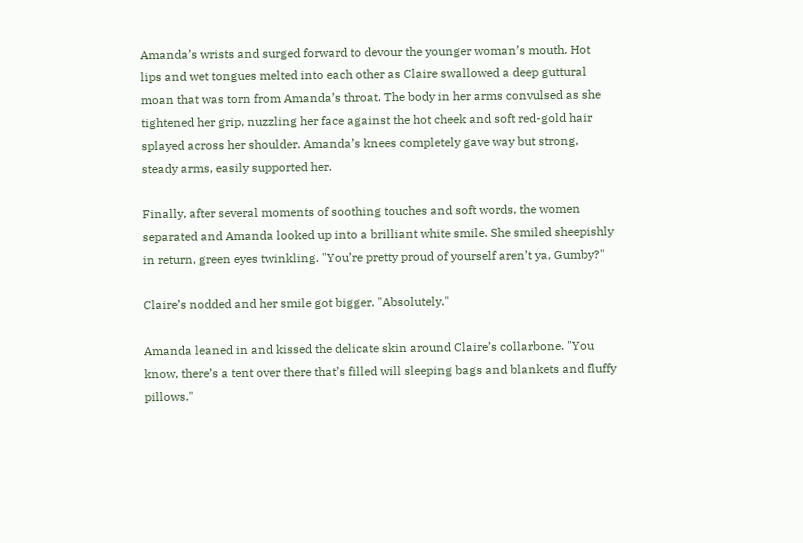Amanda’s wrists and surged forward to devour the younger woman’s mouth. Hot lips and wet tongues melted into each other as Claire swallowed a deep guttural moan that was torn from Amanda’s throat. The body in her arms convulsed as she tightened her grip, nuzzling her face against the hot cheek and soft red-gold hair splayed across her shoulder. Amanda’s knees completely gave way but strong, steady arms, easily supported her.

Finally, after several moments of soothing touches and soft words, the women separated and Amanda looked up into a brilliant white smile. She smiled sheepishly in return, green eyes twinkling. "You’re pretty proud of yourself aren’t ya, Gumby?"

Claire’s nodded and her smile got bigger. "Absolutely."

Amanda leaned in and kissed the delicate skin around Claire’s collarbone. "You know, there’s a tent over there that’s filled will sleeping bags and blankets and fluffy pillows."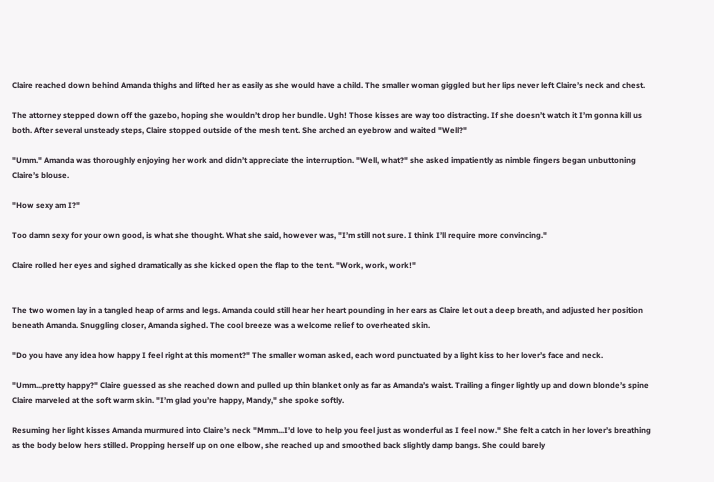Claire reached down behind Amanda thighs and lifted her as easily as she would have a child. The smaller woman giggled but her lips never left Claire’s neck and chest.

The attorney stepped down off the gazebo, hoping she wouldn’t drop her bundle. Ugh! Those kisses are way too distracting. If she doesn’t watch it I’m gonna kill us both. After several unsteady steps, Claire stopped outside of the mesh tent. She arched an eyebrow and waited "Well?"

"Umm." Amanda was thoroughly enjoying her work and didn’t appreciate the interruption. "Well, what?" she asked impatiently as nimble fingers began unbuttoning Claire’s blouse.

"How sexy am I?"

Too damn sexy for your own good, is what she thought. What she said, however was, "I’m still not sure. I think I’ll require more convincing."

Claire rolled her eyes and sighed dramatically as she kicked open the flap to the tent. "Work, work, work!"


The two women lay in a tangled heap of arms and legs. Amanda could still hear her heart pounding in her ears as Claire let out a deep breath, and adjusted her position beneath Amanda. Snuggling closer, Amanda sighed. The cool breeze was a welcome relief to overheated skin.

"Do you have any idea how happy I feel right at this moment?" The smaller woman asked, each word punctuated by a light kiss to her lover’s face and neck.

"Umm...pretty happy?" Claire guessed as she reached down and pulled up thin blanket only as far as Amanda’s waist. Trailing a finger lightly up and down blonde’s spine Claire marveled at the soft warm skin. "I’m glad you’re happy, Mandy," she spoke softly.

Resuming her light kisses Amanda murmured into Claire’s neck "Mmm...I’d love to help you feel just as wonderful as I feel now." She felt a catch in her lover’s breathing as the body below hers stilled. Propping herself up on one elbow, she reached up and smoothed back slightly damp bangs. She could barely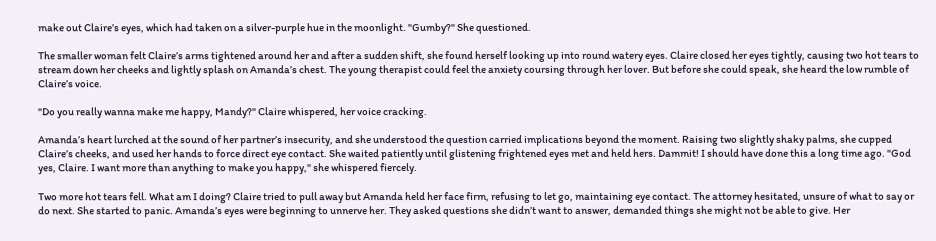make out Claire’s eyes, which had taken on a silver-purple hue in the moonlight. "Gumby?" She questioned.

The smaller woman felt Claire’s arms tightened around her and after a sudden shift, she found herself looking up into round watery eyes. Claire closed her eyes tightly, causing two hot tears to stream down her cheeks and lightly splash on Amanda’s chest. The young therapist could feel the anxiety coursing through her lover. But before she could speak, she heard the low rumble of Claire’s voice.

"Do you really wanna make me happy, Mandy?" Claire whispered, her voice cracking.

Amanda’s heart lurched at the sound of her partner’s insecurity, and she understood the question carried implications beyond the moment. Raising two slightly shaky palms, she cupped Claire’s cheeks, and used her hands to force direct eye contact. She waited patiently until glistening frightened eyes met and held hers. Dammit! I should have done this a long time ago. "God yes, Claire. I want more than anything to make you happy," she whispered fiercely.

Two more hot tears fell. What am I doing? Claire tried to pull away but Amanda held her face firm, refusing to let go, maintaining eye contact. The attorney hesitated, unsure of what to say or do next. She started to panic. Amanda’s eyes were beginning to unnerve her. They asked questions she didn’t want to answer, demanded things she might not be able to give. Her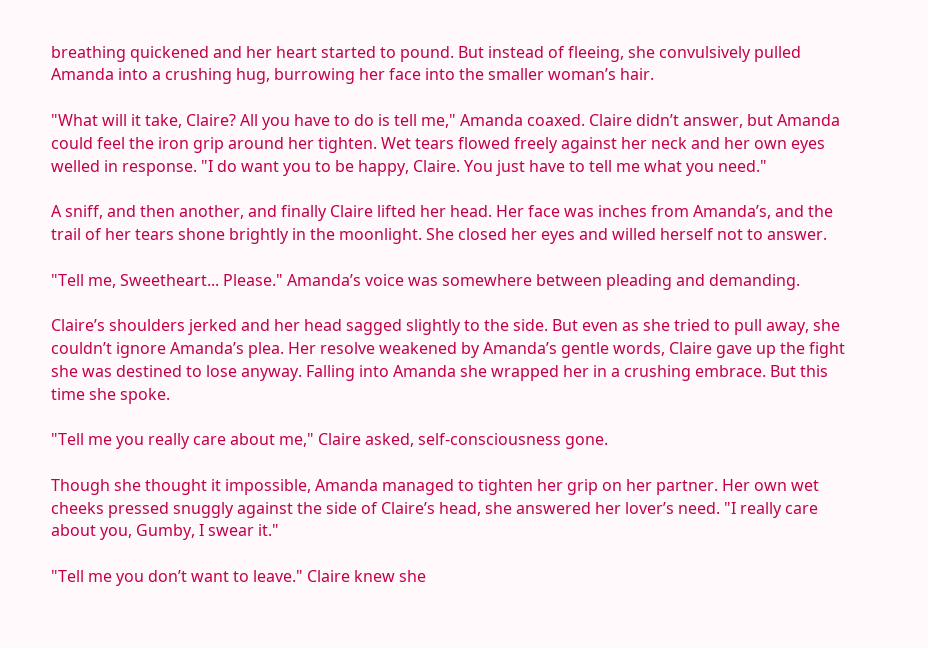breathing quickened and her heart started to pound. But instead of fleeing, she convulsively pulled Amanda into a crushing hug, burrowing her face into the smaller woman’s hair.

"What will it take, Claire? All you have to do is tell me," Amanda coaxed. Claire didn’t answer, but Amanda could feel the iron grip around her tighten. Wet tears flowed freely against her neck and her own eyes welled in response. "I do want you to be happy, Claire. You just have to tell me what you need."

A sniff, and then another, and finally Claire lifted her head. Her face was inches from Amanda’s, and the trail of her tears shone brightly in the moonlight. She closed her eyes and willed herself not to answer.

"Tell me, Sweetheart... Please." Amanda’s voice was somewhere between pleading and demanding.

Claire’s shoulders jerked and her head sagged slightly to the side. But even as she tried to pull away, she couldn’t ignore Amanda’s plea. Her resolve weakened by Amanda’s gentle words, Claire gave up the fight she was destined to lose anyway. Falling into Amanda she wrapped her in a crushing embrace. But this time she spoke.

"Tell me you really care about me," Claire asked, self-consciousness gone.

Though she thought it impossible, Amanda managed to tighten her grip on her partner. Her own wet cheeks pressed snuggly against the side of Claire’s head, she answered her lover’s need. "I really care about you, Gumby, I swear it."

"Tell me you don’t want to leave." Claire knew she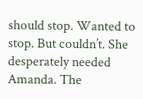should stop. Wanted to stop. But couldn’t. She desperately needed Amanda. The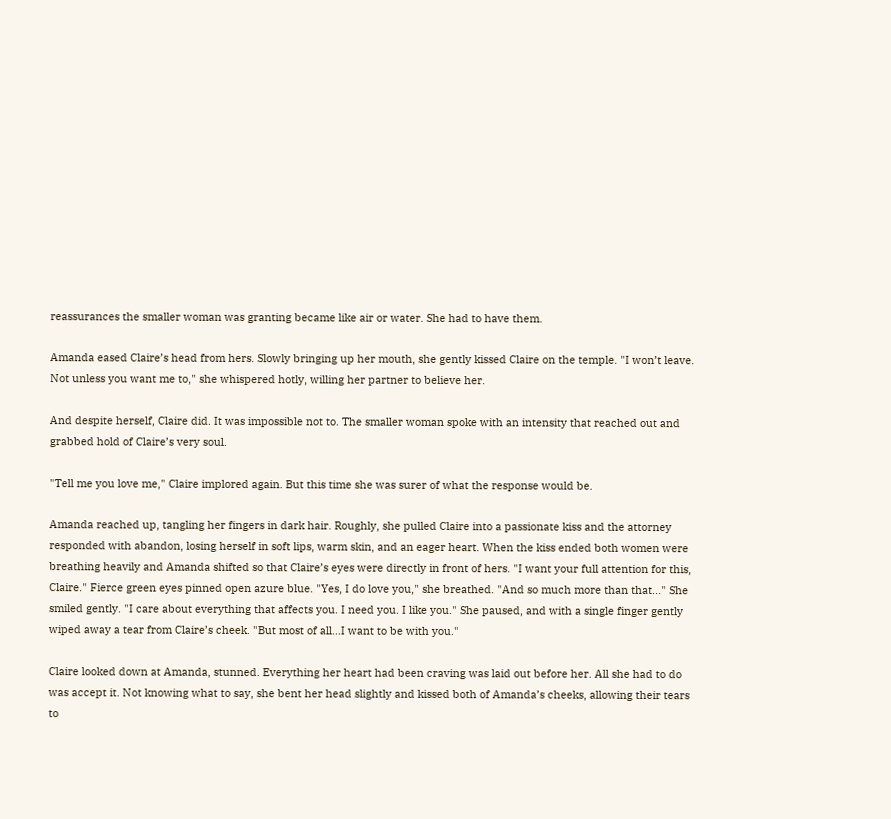reassurances the smaller woman was granting became like air or water. She had to have them.

Amanda eased Claire’s head from hers. Slowly bringing up her mouth, she gently kissed Claire on the temple. "I won’t leave. Not unless you want me to," she whispered hotly, willing her partner to believe her.

And despite herself, Claire did. It was impossible not to. The smaller woman spoke with an intensity that reached out and grabbed hold of Claire’s very soul.

"Tell me you love me," Claire implored again. But this time she was surer of what the response would be.

Amanda reached up, tangling her fingers in dark hair. Roughly, she pulled Claire into a passionate kiss and the attorney responded with abandon, losing herself in soft lips, warm skin, and an eager heart. When the kiss ended both women were breathing heavily and Amanda shifted so that Claire’s eyes were directly in front of hers. "I want your full attention for this, Claire." Fierce green eyes pinned open azure blue. "Yes, I do love you," she breathed. "And so much more than that..." She smiled gently. "I care about everything that affects you. I need you. I like you." She paused, and with a single finger gently wiped away a tear from Claire’s cheek. "But most of all...I want to be with you."

Claire looked down at Amanda, stunned. Everything her heart had been craving was laid out before her. All she had to do was accept it. Not knowing what to say, she bent her head slightly and kissed both of Amanda’s cheeks, allowing their tears to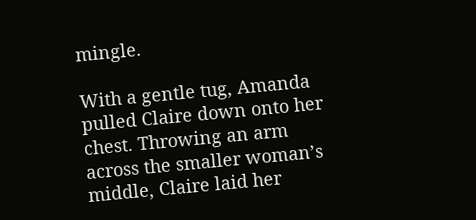mingle.

With a gentle tug, Amanda pulled Claire down onto her chest. Throwing an arm across the smaller woman’s middle, Claire laid her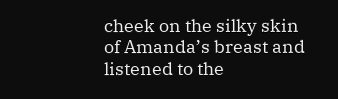cheek on the silky skin of Amanda’s breast and listened to the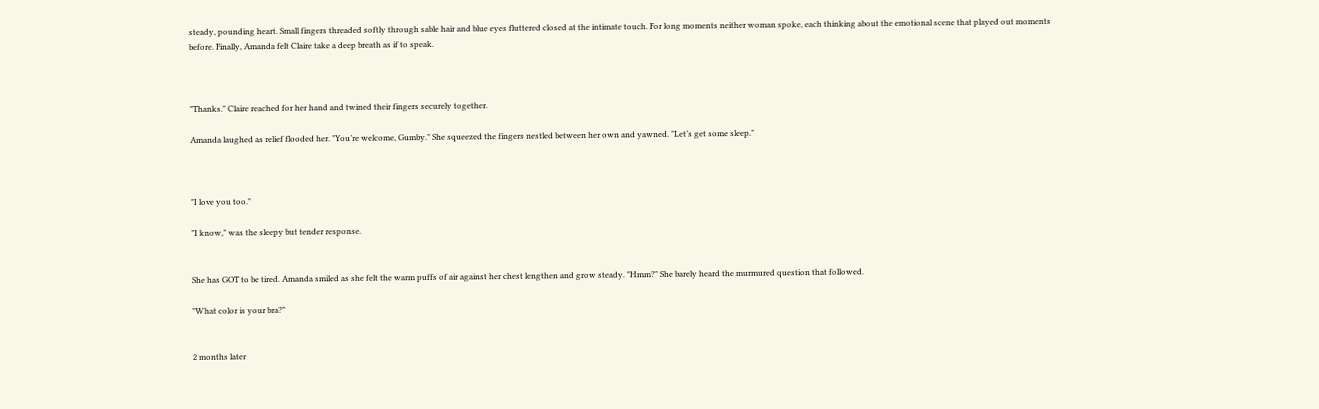steady, pounding heart. Small fingers threaded softly through sable hair and blue eyes fluttered closed at the intimate touch. For long moments neither woman spoke, each thinking about the emotional scene that played out moments before. Finally, Amanda felt Claire take a deep breath as if to speak.



"Thanks." Claire reached for her hand and twined their fingers securely together.

Amanda laughed as relief flooded her. "You’re welcome, Gumby." She squeezed the fingers nestled between her own and yawned. "Let’s get some sleep."



"I love you too."

"I know," was the sleepy but tender response.


She has GOT to be tired. Amanda smiled as she felt the warm puffs of air against her chest lengthen and grow steady. "Hmm?" She barely heard the murmured question that followed.

"What color is your bra?"


2 months later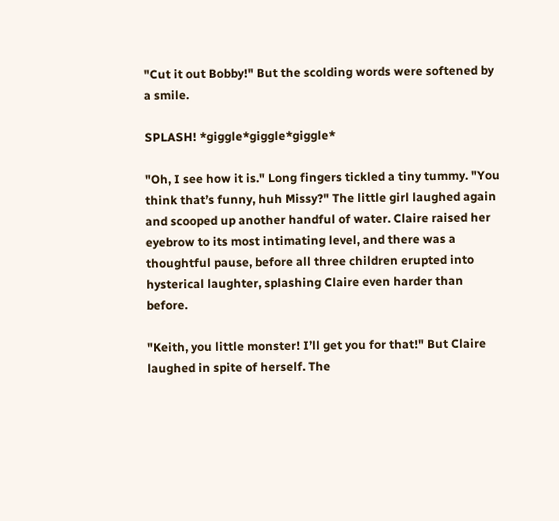"Cut it out Bobby!" But the scolding words were softened by a smile.

SPLASH! *giggle*giggle*giggle*

"Oh, I see how it is." Long fingers tickled a tiny tummy. "You think that’s funny, huh Missy?" The little girl laughed again and scooped up another handful of water. Claire raised her eyebrow to its most intimating level, and there was a thoughtful pause, before all three children erupted into hysterical laughter, splashing Claire even harder than before.

"Keith, you little monster! I’ll get you for that!" But Claire laughed in spite of herself. The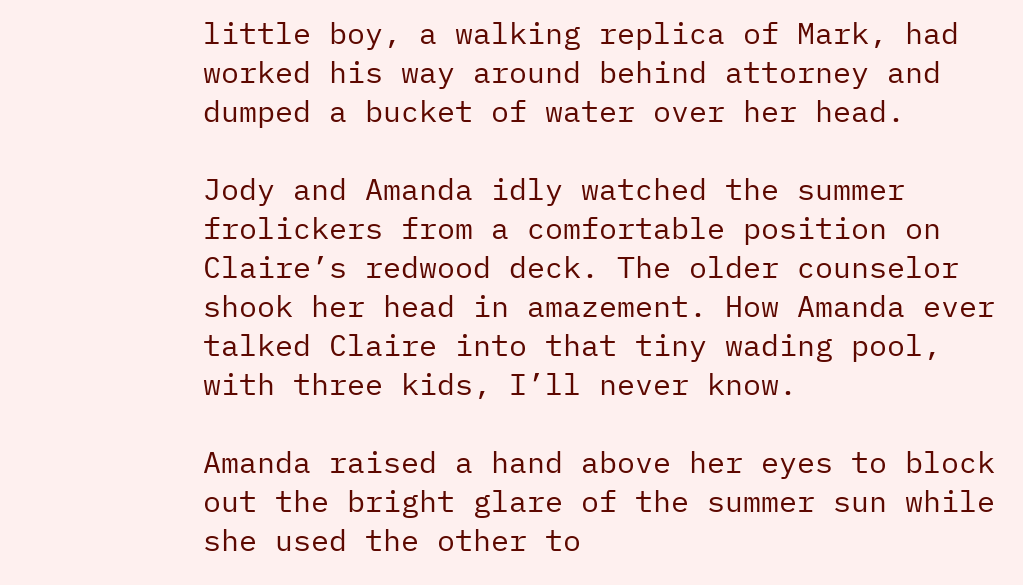little boy, a walking replica of Mark, had worked his way around behind attorney and dumped a bucket of water over her head.

Jody and Amanda idly watched the summer frolickers from a comfortable position on Claire’s redwood deck. The older counselor shook her head in amazement. How Amanda ever talked Claire into that tiny wading pool, with three kids, I’ll never know.

Amanda raised a hand above her eyes to block out the bright glare of the summer sun while she used the other to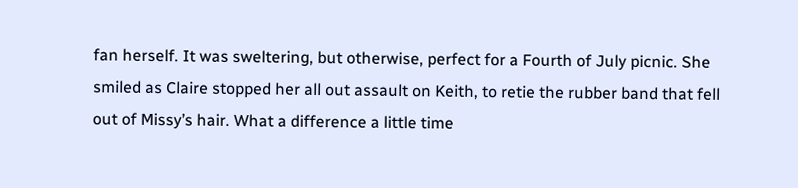fan herself. It was sweltering, but otherwise, perfect for a Fourth of July picnic. She smiled as Claire stopped her all out assault on Keith, to retie the rubber band that fell out of Missy’s hair. What a difference a little time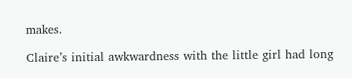makes.

Claire’s initial awkwardness with the little girl had long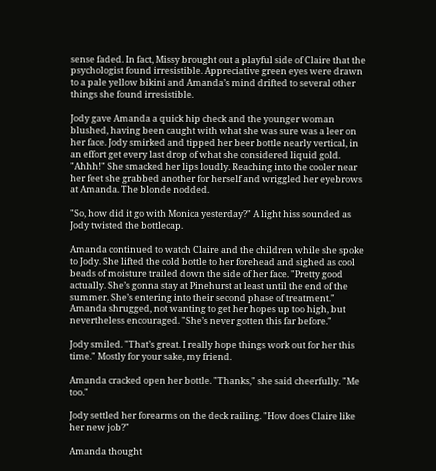sense faded. In fact, Missy brought out a playful side of Claire that the psychologist found irresistible. Appreciative green eyes were drawn to a pale yellow bikini and Amanda’s mind drifted to several other things she found irresistible.

Jody gave Amanda a quick hip check and the younger woman blushed, having been caught with what she was sure was a leer on her face. Jody smirked and tipped her beer bottle nearly vertical, in an effort get every last drop of what she considered liquid gold. "Ahhh!" She smacked her lips loudly. Reaching into the cooler near her feet she grabbed another for herself and wriggled her eyebrows at Amanda. The blonde nodded.

"So, how did it go with Monica yesterday?" A light hiss sounded as Jody twisted the bottlecap.

Amanda continued to watch Claire and the children while she spoke to Jody. She lifted the cold bottle to her forehead and sighed as cool beads of moisture trailed down the side of her face. "Pretty good actually. She’s gonna stay at Pinehurst at least until the end of the summer. She’s entering into their second phase of treatment." Amanda shrugged, not wanting to get her hopes up too high, but nevertheless encouraged. "She’s never gotten this far before."

Jody smiled. "That’s great. I really hope things work out for her this time." Mostly for your sake, my friend.

Amanda cracked open her bottle. "Thanks," she said cheerfully. "Me too."

Jody settled her forearms on the deck railing. "How does Claire like her new job?"

Amanda thought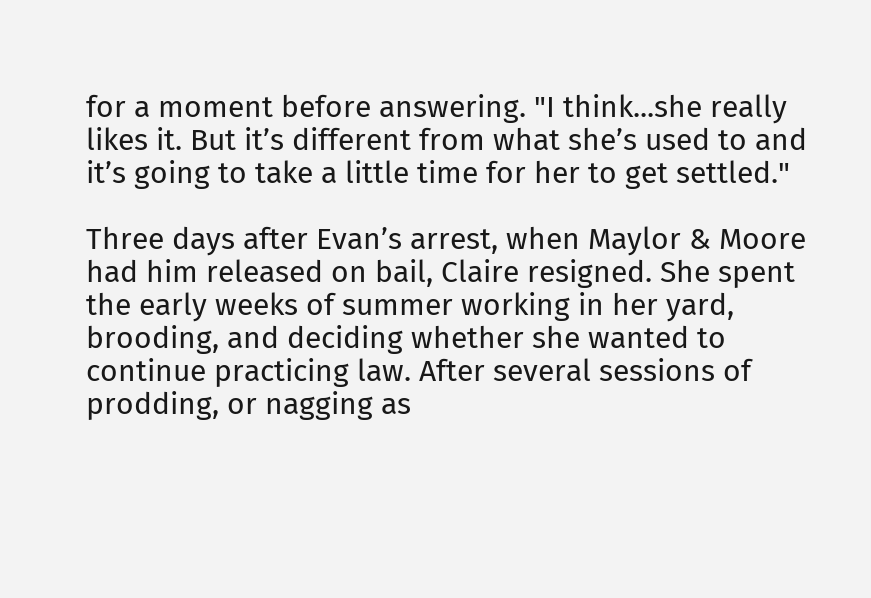for a moment before answering. "I think...she really likes it. But it’s different from what she’s used to and it’s going to take a little time for her to get settled."

Three days after Evan’s arrest, when Maylor & Moore had him released on bail, Claire resigned. She spent the early weeks of summer working in her yard, brooding, and deciding whether she wanted to continue practicing law. After several sessions of prodding, or nagging as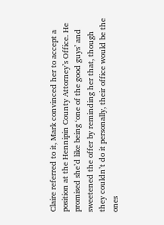Claire referred to it, Mark convinced her to accept a position at the Hennipin County Attorney’s Office. He promised she’d like being ‘one of the good guys’ and sweetened the offer by reminding her that, though they couldn’t do it personally, their office would be the ones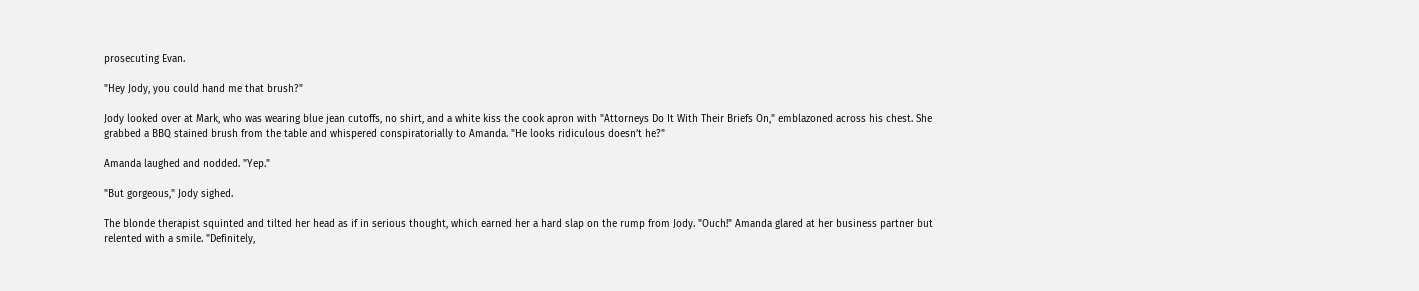prosecuting Evan.

"Hey Jody, you could hand me that brush?"

Jody looked over at Mark, who was wearing blue jean cutoffs, no shirt, and a white kiss the cook apron with "Attorneys Do It With Their Briefs On," emblazoned across his chest. She grabbed a BBQ stained brush from the table and whispered conspiratorially to Amanda. "He looks ridiculous doesn’t he?"

Amanda laughed and nodded. "Yep."

"But gorgeous," Jody sighed.

The blonde therapist squinted and tilted her head as if in serious thought, which earned her a hard slap on the rump from Jody. "Ouch!" Amanda glared at her business partner but relented with a smile. "Definitely,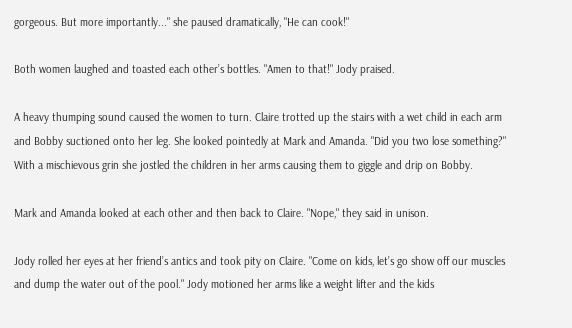gorgeous. But more importantly..." she paused dramatically, "He can cook!"

Both women laughed and toasted each other’s bottles. "Amen to that!" Jody praised.

A heavy thumping sound caused the women to turn. Claire trotted up the stairs with a wet child in each arm and Bobby suctioned onto her leg. She looked pointedly at Mark and Amanda. "Did you two lose something?" With a mischievous grin she jostled the children in her arms causing them to giggle and drip on Bobby.

Mark and Amanda looked at each other and then back to Claire. "Nope," they said in unison.

Jody rolled her eyes at her friend’s antics and took pity on Claire. "Come on kids, let’s go show off our muscles and dump the water out of the pool." Jody motioned her arms like a weight lifter and the kids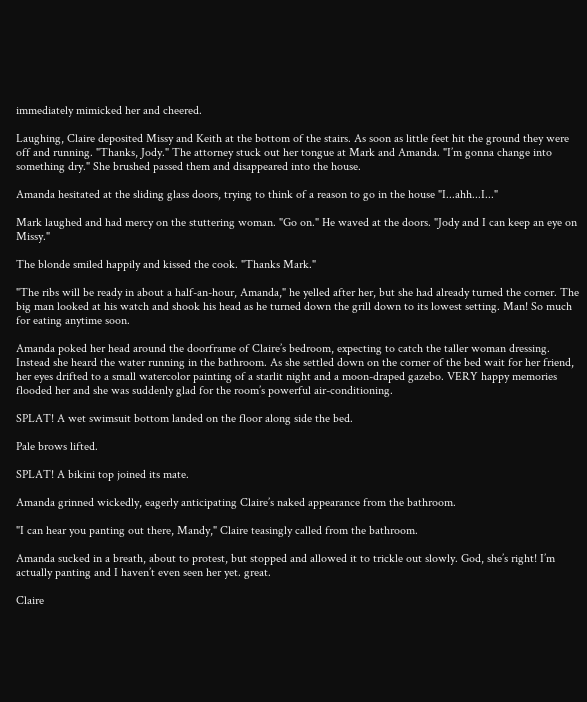immediately mimicked her and cheered.

Laughing, Claire deposited Missy and Keith at the bottom of the stairs. As soon as little feet hit the ground they were off and running. "Thanks, Jody." The attorney stuck out her tongue at Mark and Amanda. "I’m gonna change into something dry." She brushed passed them and disappeared into the house.

Amanda hesitated at the sliding glass doors, trying to think of a reason to go in the house "I...ahh...I..."

Mark laughed and had mercy on the stuttering woman. "Go on." He waved at the doors. "Jody and I can keep an eye on Missy."

The blonde smiled happily and kissed the cook. "Thanks Mark."

"The ribs will be ready in about a half-an-hour, Amanda," he yelled after her, but she had already turned the corner. The big man looked at his watch and shook his head as he turned down the grill down to its lowest setting. Man! So much for eating anytime soon.

Amanda poked her head around the doorframe of Claire’s bedroom, expecting to catch the taller woman dressing. Instead she heard the water running in the bathroom. As she settled down on the corner of the bed wait for her friend, her eyes drifted to a small watercolor painting of a starlit night and a moon-draped gazebo. VERY happy memories flooded her and she was suddenly glad for the room’s powerful air-conditioning.

SPLAT! A wet swimsuit bottom landed on the floor along side the bed.

Pale brows lifted.

SPLAT! A bikini top joined its mate.

Amanda grinned wickedly, eagerly anticipating Claire’s naked appearance from the bathroom.

"I can hear you panting out there, Mandy," Claire teasingly called from the bathroom.

Amanda sucked in a breath, about to protest, but stopped and allowed it to trickle out slowly. God, she’s right! I’m actually panting and I haven’t even seen her yet. great.

Claire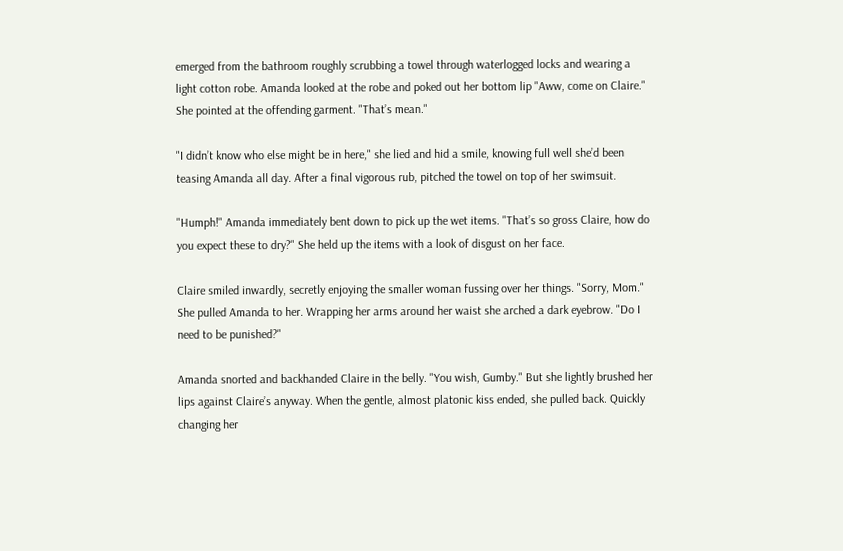emerged from the bathroom roughly scrubbing a towel through waterlogged locks and wearing a light cotton robe. Amanda looked at the robe and poked out her bottom lip "Aww, come on Claire." She pointed at the offending garment. "That’s mean."

"I didn’t know who else might be in here," she lied and hid a smile, knowing full well she’d been teasing Amanda all day. After a final vigorous rub, pitched the towel on top of her swimsuit.

"Humph!" Amanda immediately bent down to pick up the wet items. "That’s so gross Claire, how do you expect these to dry?" She held up the items with a look of disgust on her face.

Claire smiled inwardly, secretly enjoying the smaller woman fussing over her things. "Sorry, Mom." She pulled Amanda to her. Wrapping her arms around her waist she arched a dark eyebrow. "Do I need to be punished?"

Amanda snorted and backhanded Claire in the belly. "You wish, Gumby." But she lightly brushed her lips against Claire’s anyway. When the gentle, almost platonic kiss ended, she pulled back. Quickly changing her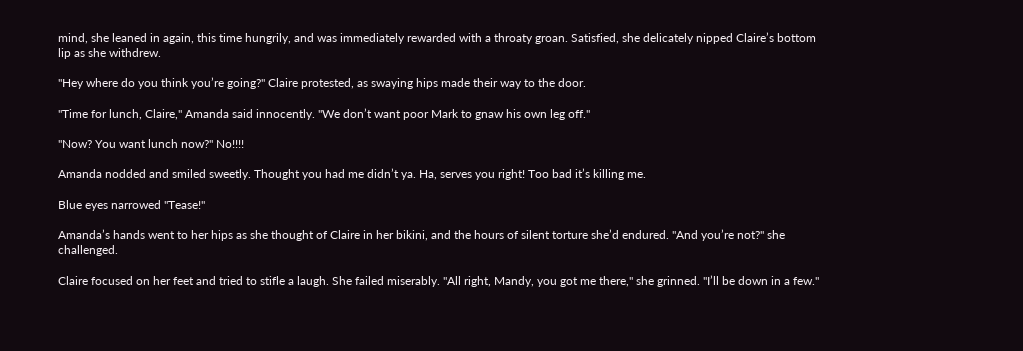mind, she leaned in again, this time hungrily, and was immediately rewarded with a throaty groan. Satisfied, she delicately nipped Claire’s bottom lip as she withdrew.

"Hey where do you think you’re going?" Claire protested, as swaying hips made their way to the door.

"Time for lunch, Claire," Amanda said innocently. "We don’t want poor Mark to gnaw his own leg off."

"Now? You want lunch now?" No!!!!

Amanda nodded and smiled sweetly. Thought you had me didn’t ya. Ha, serves you right! Too bad it’s killing me.

Blue eyes narrowed "Tease!"

Amanda’s hands went to her hips as she thought of Claire in her bikini, and the hours of silent torture she’d endured. "And you’re not?" she challenged.

Claire focused on her feet and tried to stifle a laugh. She failed miserably. "All right, Mandy, you got me there," she grinned. "I’ll be down in a few."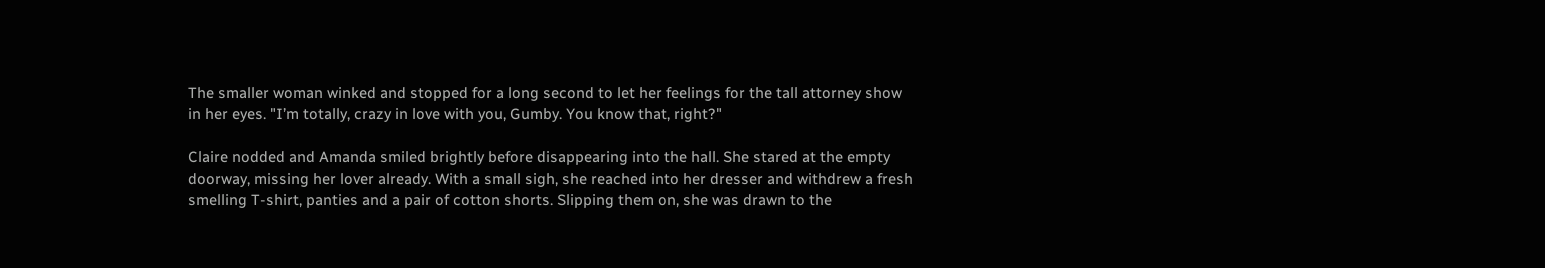The smaller woman winked and stopped for a long second to let her feelings for the tall attorney show in her eyes. "I’m totally, crazy in love with you, Gumby. You know that, right?"

Claire nodded and Amanda smiled brightly before disappearing into the hall. She stared at the empty doorway, missing her lover already. With a small sigh, she reached into her dresser and withdrew a fresh smelling T-shirt, panties and a pair of cotton shorts. Slipping them on, she was drawn to the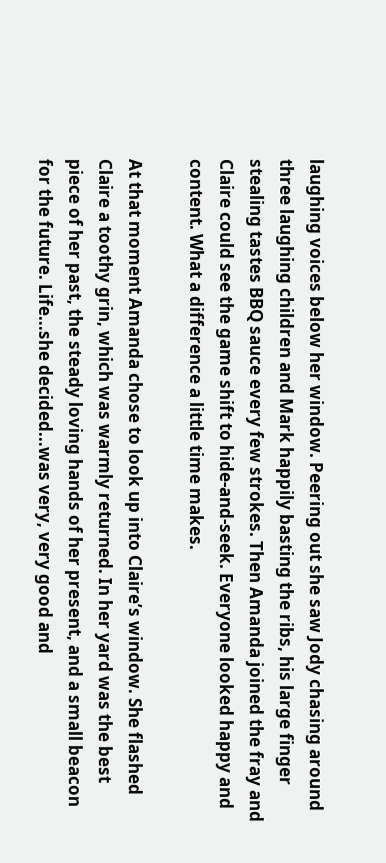laughing voices below her window. Peering out she saw Jody chasing around three laughing children and Mark happily basting the ribs, his large finger stealing tastes BBQ sauce every few strokes. Then Amanda joined the fray and Claire could see the game shift to hide-and-seek. Everyone looked happy and content. What a difference a little time makes.

At that moment Amanda chose to look up into Claire’s window. She flashed Claire a toothy grin, which was warmly returned. In her yard was the best piece of her past, the steady loving hands of her present, and a small beacon for the future. Life...she decided...was very, very good and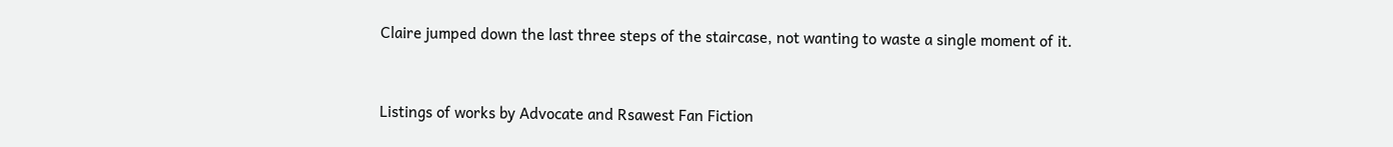Claire jumped down the last three steps of the staircase, not wanting to waste a single moment of it.


Listings of works by Advocate and Rsawest Fan Fiction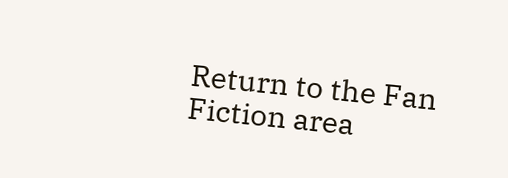Return to the Fan Fiction area